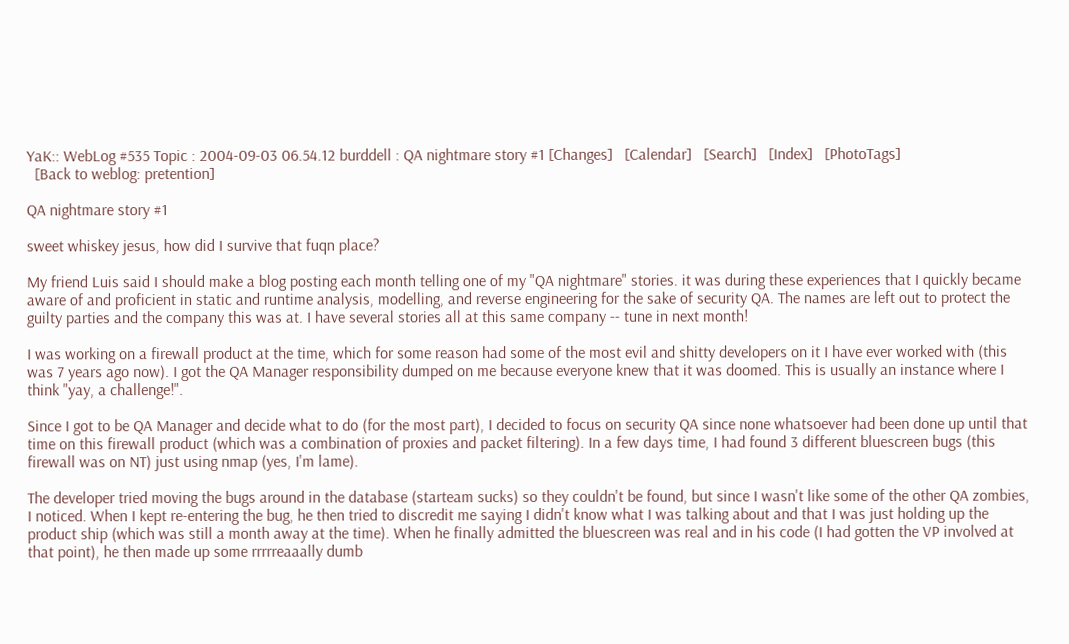YaK:: WebLog #535 Topic : 2004-09-03 06.54.12 burddell : QA nightmare story #1 [Changes]   [Calendar]   [Search]   [Index]   [PhotoTags]
  [Back to weblog: pretention]

QA nightmare story #1

sweet whiskey jesus, how did I survive that fuqn place?

My friend Luis said I should make a blog posting each month telling one of my "QA nightmare" stories. it was during these experiences that I quickly became aware of and proficient in static and runtime analysis, modelling, and reverse engineering for the sake of security QA. The names are left out to protect the guilty parties and the company this was at. I have several stories all at this same company -- tune in next month!

I was working on a firewall product at the time, which for some reason had some of the most evil and shitty developers on it I have ever worked with (this was 7 years ago now). I got the QA Manager responsibility dumped on me because everyone knew that it was doomed. This is usually an instance where I think "yay, a challenge!".

Since I got to be QA Manager and decide what to do (for the most part), I decided to focus on security QA since none whatsoever had been done up until that time on this firewall product (which was a combination of proxies and packet filtering). In a few days time, I had found 3 different bluescreen bugs (this firewall was on NT) just using nmap (yes, I'm lame).

The developer tried moving the bugs around in the database (starteam sucks) so they couldn't be found, but since I wasn't like some of the other QA zombies, I noticed. When I kept re-entering the bug, he then tried to discredit me saying I didn't know what I was talking about and that I was just holding up the product ship (which was still a month away at the time). When he finally admitted the bluescreen was real and in his code (I had gotten the VP involved at that point), he then made up some rrrrreaaally dumb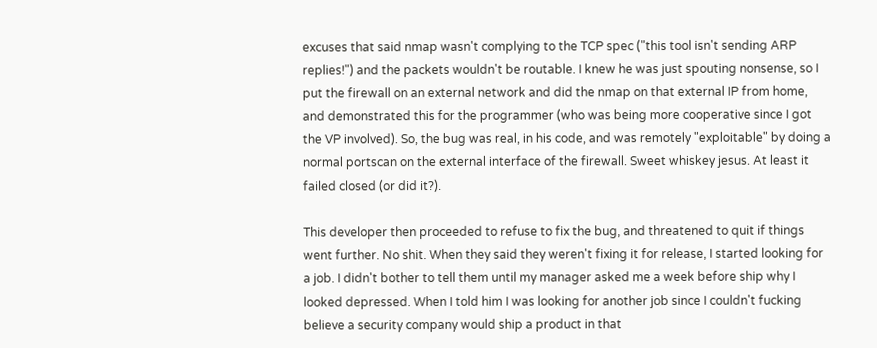excuses that said nmap wasn't complying to the TCP spec ("this tool isn't sending ARP replies!") and the packets wouldn't be routable. I knew he was just spouting nonsense, so I put the firewall on an external network and did the nmap on that external IP from home, and demonstrated this for the programmer (who was being more cooperative since I got the VP involved). So, the bug was real, in his code, and was remotely "exploitable" by doing a normal portscan on the external interface of the firewall. Sweet whiskey jesus. At least it failed closed (or did it?).

This developer then proceeded to refuse to fix the bug, and threatened to quit if things went further. No shit. When they said they weren't fixing it for release, I started looking for a job. I didn't bother to tell them until my manager asked me a week before ship why I looked depressed. When I told him I was looking for another job since I couldn't fucking believe a security company would ship a product in that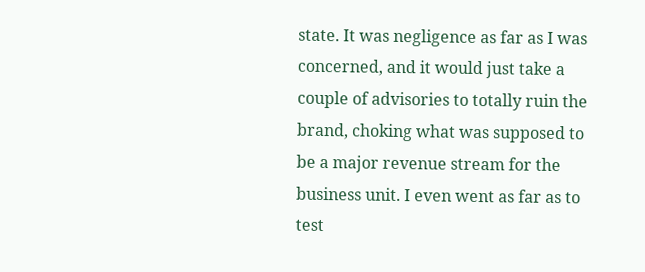state. It was negligence as far as I was concerned, and it would just take a couple of advisories to totally ruin the brand, choking what was supposed to be a major revenue stream for the business unit. I even went as far as to test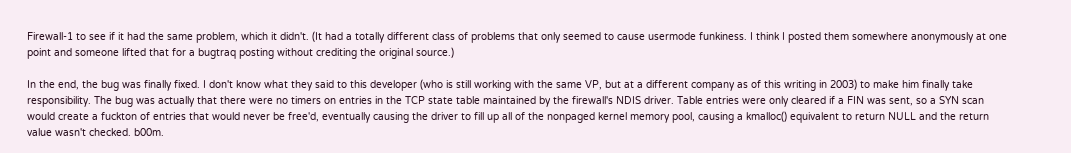Firewall-1 to see if it had the same problem, which it didn't. (It had a totally different class of problems that only seemed to cause usermode funkiness. I think I posted them somewhere anonymously at one point and someone lifted that for a bugtraq posting without crediting the original source.)

In the end, the bug was finally fixed. I don't know what they said to this developer (who is still working with the same VP, but at a different company as of this writing in 2003) to make him finally take responsibility. The bug was actually that there were no timers on entries in the TCP state table maintained by the firewall's NDIS driver. Table entries were only cleared if a FIN was sent, so a SYN scan would create a fuckton of entries that would never be free'd, eventually causing the driver to fill up all of the nonpaged kernel memory pool, causing a kmalloc() equivalent to return NULL and the return value wasn't checked. b00m.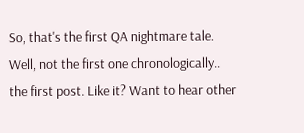So, that's the first QA nightmare tale. Well, not the first one chronologically.. the first post. Like it? Want to hear other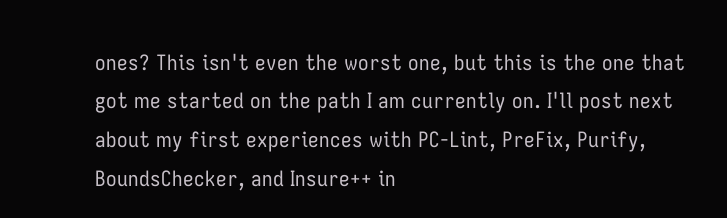ones? This isn't even the worst one, but this is the one that got me started on the path I am currently on. I'll post next about my first experiences with PC-Lint, PreFix, Purify, BoundsChecker, and Insure++ in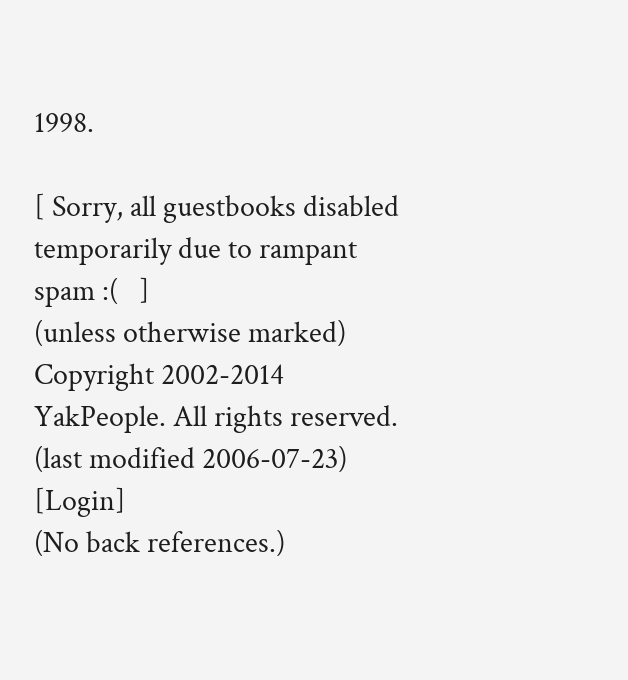1998.

[ Sorry, all guestbooks disabled temporarily due to rampant spam :(   ]
(unless otherwise marked) Copyright 2002-2014 YakPeople. All rights reserved.
(last modified 2006-07-23)       [Login]
(No back references.)